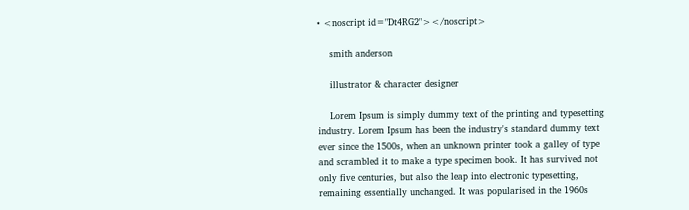• <noscript id="Dt4RG2"></noscript>

    smith anderson

    illustrator & character designer

    Lorem Ipsum is simply dummy text of the printing and typesetting industry. Lorem Ipsum has been the industry's standard dummy text ever since the 1500s, when an unknown printer took a galley of type and scrambled it to make a type specimen book. It has survived not only five centuries, but also the leap into electronic typesetting, remaining essentially unchanged. It was popularised in the 1960s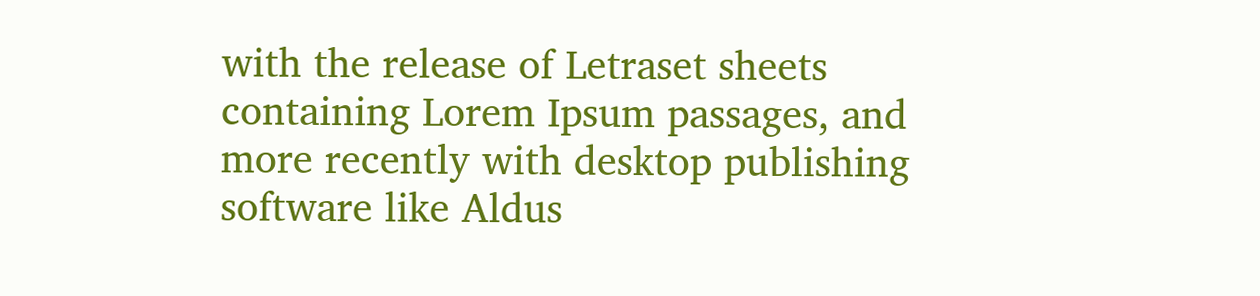with the release of Letraset sheets containing Lorem Ipsum passages, and more recently with desktop publishing software like Aldus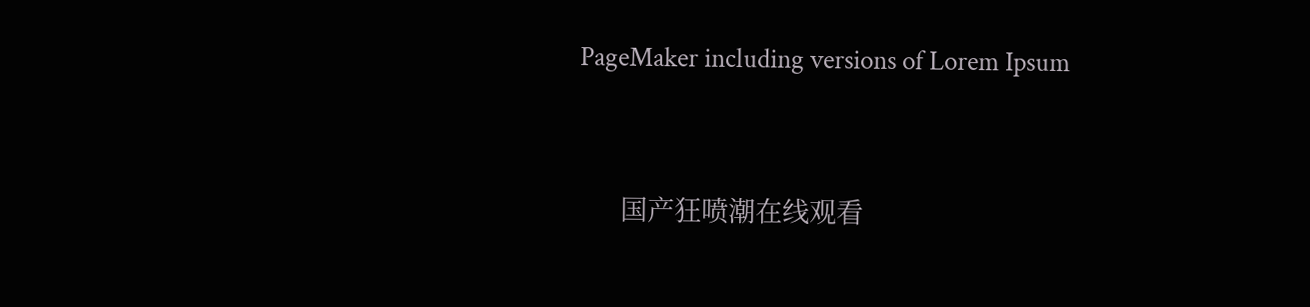PageMaker including versions of Lorem Ipsum


      国产狂喷潮在线观看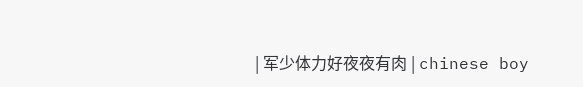| 军少体力好夜夜有肉 | chinese boy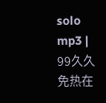solo mp3 | 99久久免热在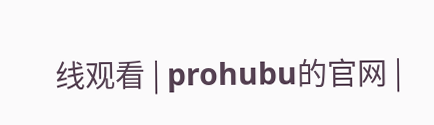线观看 | prohubu的官网 |